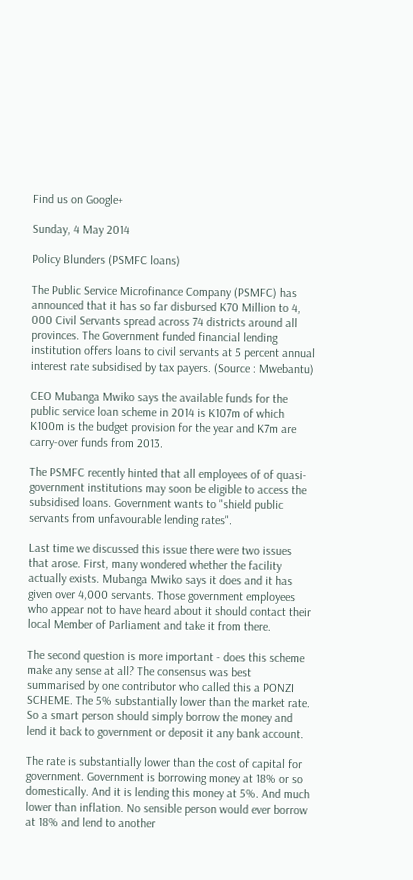Find us on Google+

Sunday, 4 May 2014

Policy Blunders (PSMFC loans)

The Public Service Microfinance Company (PSMFC) has announced that it has so far disbursed K70 Million to 4, 000 Civil Servants spread across 74 districts around all provinces. The Government funded financial lending institution offers loans to civil servants at 5 percent annual interest rate subsidised by tax payers. (Source : Mwebantu)

CEO Mubanga Mwiko says the available funds for the public service loan scheme in 2014 is K107m of which K100m is the budget provision for the year and K7m are carry-over funds from 2013.

The PSMFC recently hinted that all employees of of quasi-government institutions may soon be eligible to access the subsidised loans. Government wants to "shield public servants from unfavourable lending rates".

Last time we discussed this issue there were two issues that arose. First, many wondered whether the facility actually exists. Mubanga Mwiko says it does and it has given over 4,000 servants. Those government employees who appear not to have heard about it should contact their local Member of Parliament and take it from there.

The second question is more important - does this scheme make any sense at all? The consensus was best summarised by one contributor who called this a PONZI SCHEME. The 5% substantially lower than the market rate. So a smart person should simply borrow the money and lend it back to government or deposit it any bank account.

The rate is substantially lower than the cost of capital for government. Government is borrowing money at 18% or so domestically. And it is lending this money at 5%. And much lower than inflation. No sensible person would ever borrow at 18% and lend to another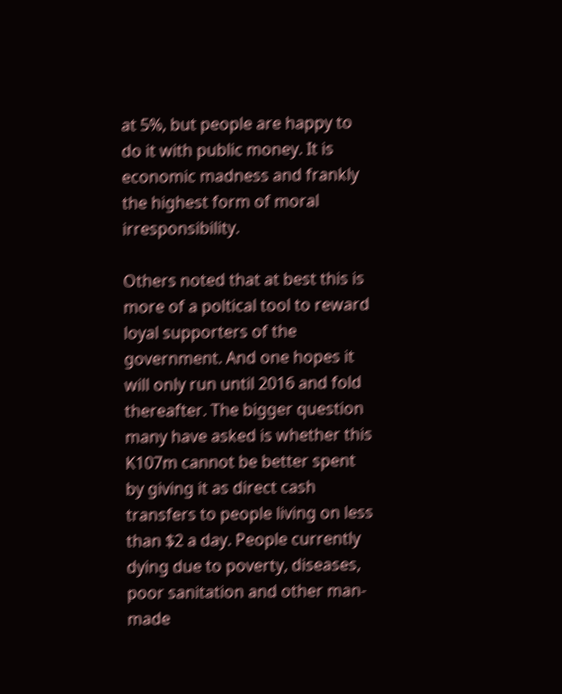at 5%, but people are happy to do it with public money. It is economic madness and frankly the highest form of moral irresponsibility.

Others noted that at best this is more of a poltical tool to reward loyal supporters of the government. And one hopes it will only run until 2016 and fold thereafter. The bigger question many have asked is whether this K107m cannot be better spent by giving it as direct cash transfers to people living on less than $2 a day. People currently dying due to poverty, diseases, poor sanitation and other man-made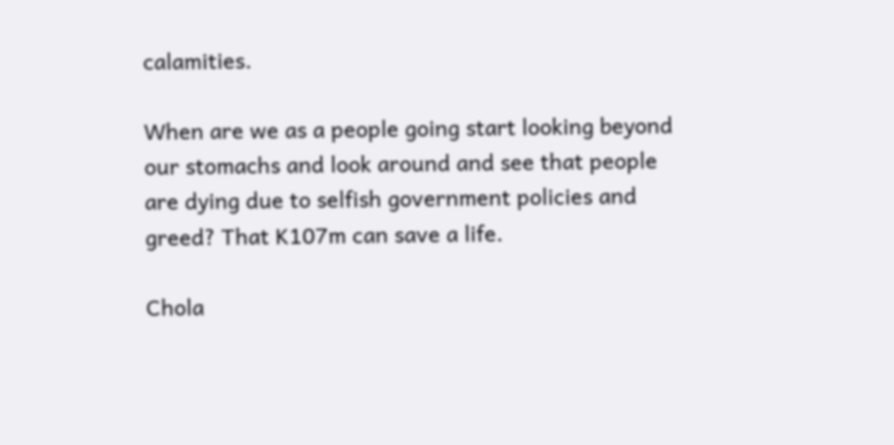calamities.

When are we as a people going start looking beyond our stomachs and look around and see that people are dying due to selfish government policies and greed? That K107m can save a life.

Chola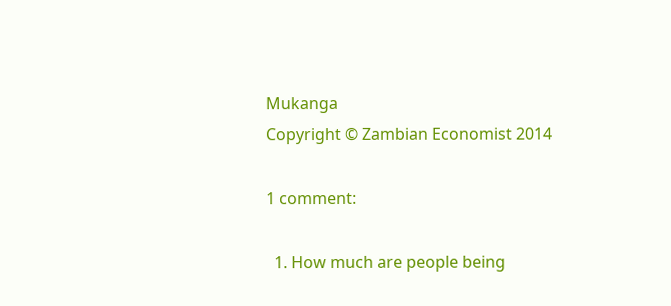Mukanga
Copyright © Zambian Economist 2014

1 comment:

  1. How much are people being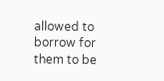allowed to borrow for them to be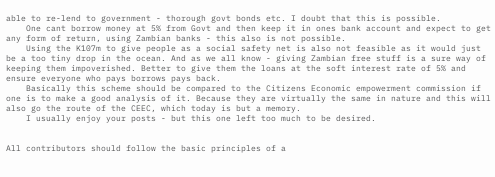able to re-lend to government - thorough govt bonds etc. I doubt that this is possible.
    One cant borrow money at 5% from Govt and then keep it in ones bank account and expect to get any form of return, using Zambian banks - this also is not possible.
    Using the K107m to give people as a social safety net is also not feasible as it would just be a too tiny drop in the ocean. And as we all know - giving Zambian free stuff is a sure way of keeping them impoverished. Better to give them the loans at the soft interest rate of 5% and ensure everyone who pays borrows pays back.
    Basically this scheme should be compared to the Citizens Economic empowerment commission if one is to make a good analysis of it. Because they are virtually the same in nature and this will also go the route of the CEEC, which today is but a memory.
    I usually enjoy your posts - but this one left too much to be desired.


All contributors should follow the basic principles of a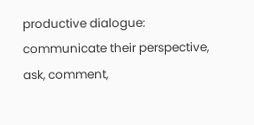productive dialogue: communicate their perspective, ask, comment,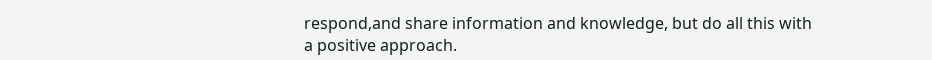respond,and share information and knowledge, but do all this with a positive approach.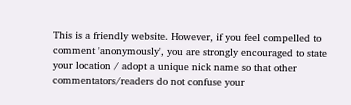This is a friendly website. However, if you feel compelled to comment 'anonymously', you are strongly encouraged to state your location / adopt a unique nick name so that other commentators/readers do not confuse your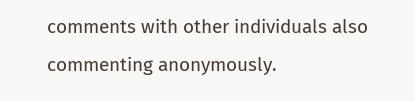comments with other individuals also commenting anonymously.